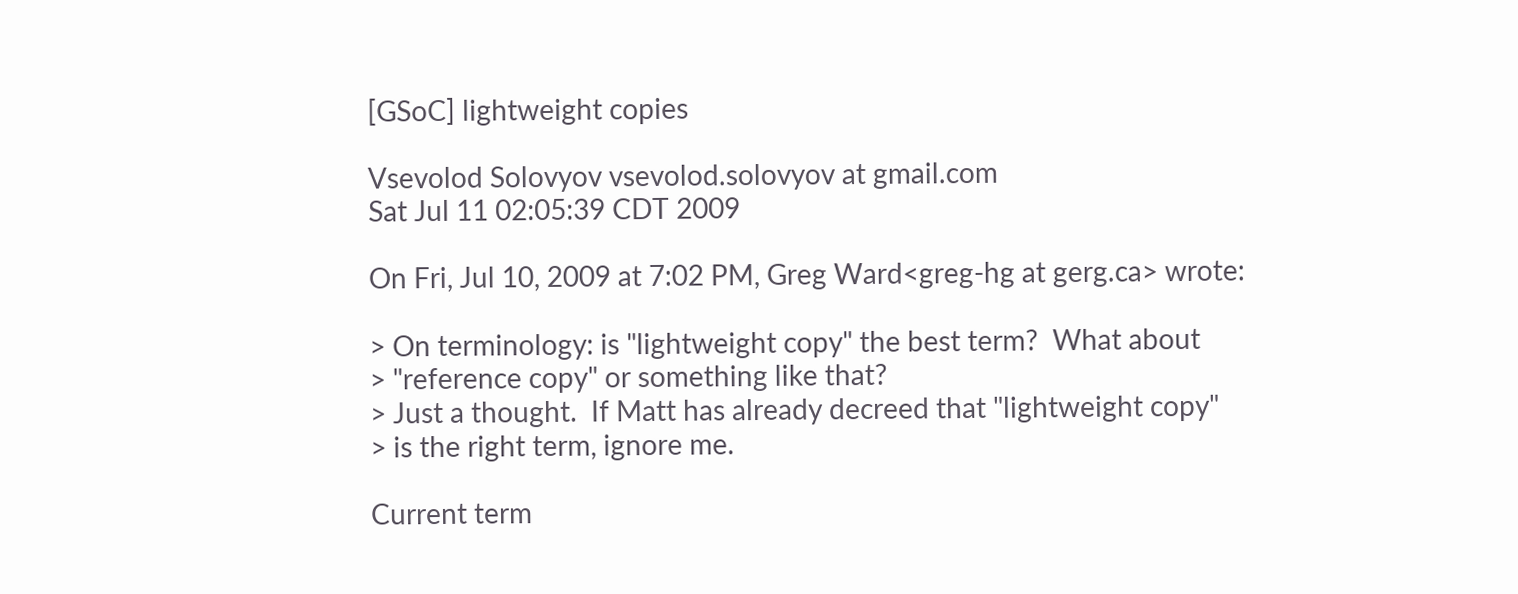[GSoC] lightweight copies

Vsevolod Solovyov vsevolod.solovyov at gmail.com
Sat Jul 11 02:05:39 CDT 2009

On Fri, Jul 10, 2009 at 7:02 PM, Greg Ward<greg-hg at gerg.ca> wrote:

> On terminology: is "lightweight copy" the best term?  What about
> "reference copy" or something like that?
> Just a thought.  If Matt has already decreed that "lightweight copy"
> is the right term, ignore me.

Current term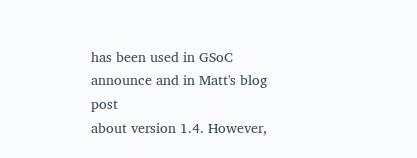has been used in GSoC announce and in Matt's blog post
about version 1.4. However,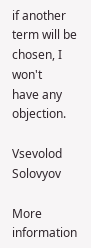if another term will be chosen, I won't
have any objection.

Vsevolod Solovyov

More information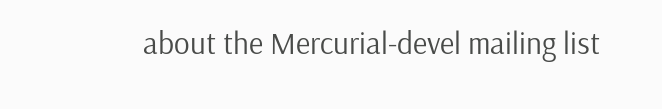about the Mercurial-devel mailing list